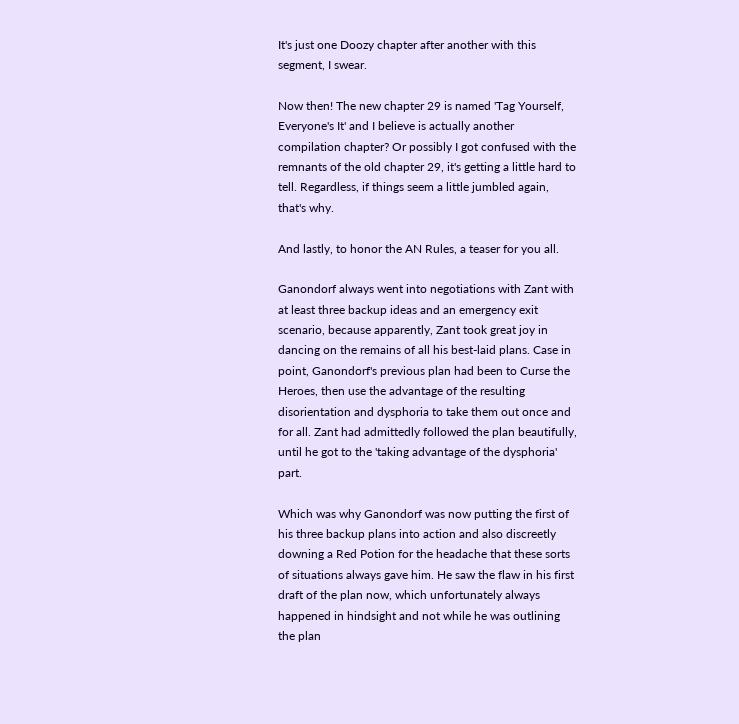It's just one Doozy chapter after another with this segment, I swear.

Now then! The new chapter 29 is named 'Tag Yourself, Everyone's It' and I believe is actually another compilation chapter? Or possibly I got confused with the remnants of the old chapter 29, it's getting a little hard to tell. Regardless, if things seem a little jumbled again, that's why.

And lastly, to honor the AN Rules, a teaser for you all.

Ganondorf always went into negotiations with Zant with at least three backup ideas and an emergency exit scenario, because apparently, Zant took great joy in dancing on the remains of all his best-laid plans. Case in point, Ganondorf's previous plan had been to Curse the Heroes, then use the advantage of the resulting disorientation and dysphoria to take them out once and for all. Zant had admittedly followed the plan beautifully, until he got to the 'taking advantage of the dysphoria' part.

Which was why Ganondorf was now putting the first of his three backup plans into action and also discreetly downing a Red Potion for the headache that these sorts of situations always gave him. He saw the flaw in his first draft of the plan now, which unfortunately always happened in hindsight and not while he was outlining the plan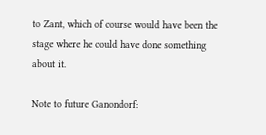to Zant, which of course would have been the stage where he could have done something about it.

Note to future Ganondorf: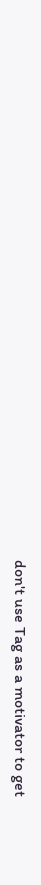don't use Tag as a motivator to get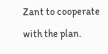Zant to cooperate with the plan.